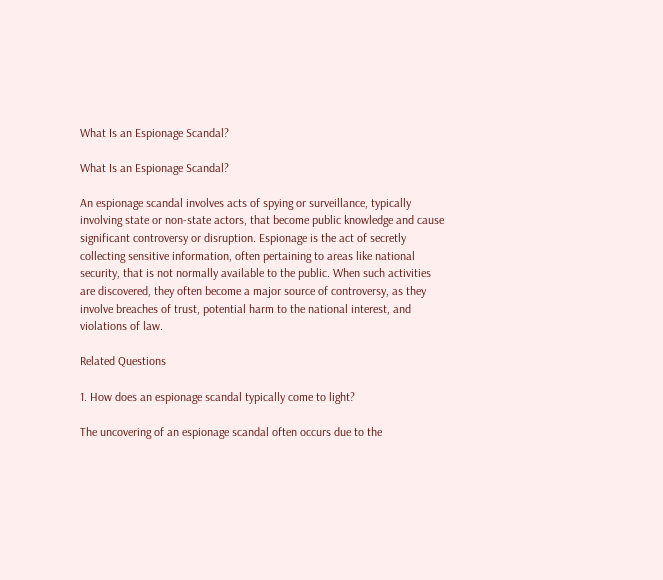What Is an Espionage Scandal?

What Is an Espionage Scandal?

An espionage scandal involves acts of spying or surveillance, typically involving state or non-state actors, that become public knowledge and cause significant controversy or disruption. Espionage is the act of secretly collecting sensitive information, often pertaining to areas like national security, that is not normally available to the public. When such activities are discovered, they often become a major source of controversy, as they involve breaches of trust, potential harm to the national interest, and violations of law.

Related Questions

1. How does an espionage scandal typically come to light?

The uncovering of an espionage scandal often occurs due to the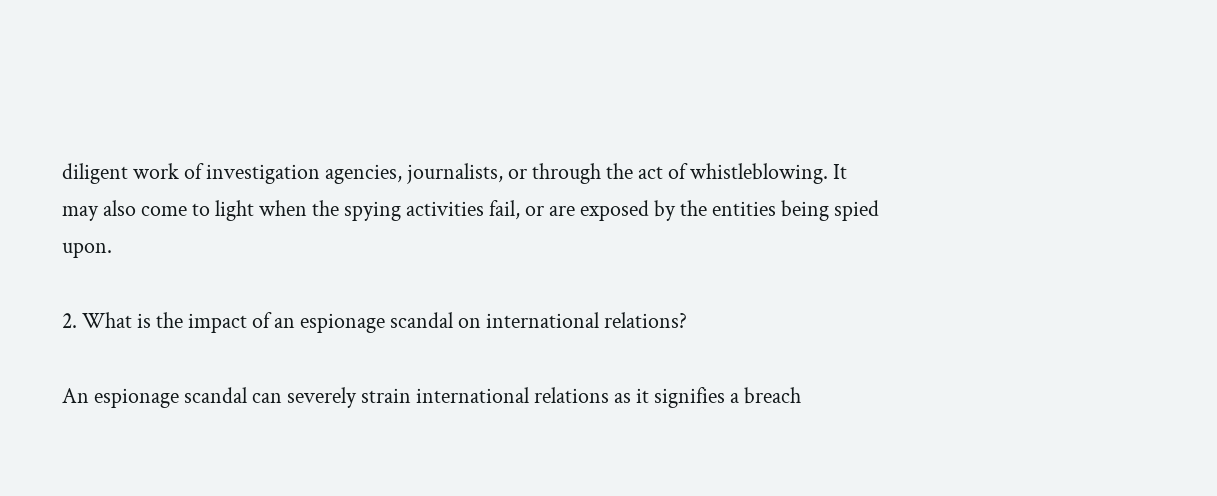diligent work of investigation agencies, journalists, or through the act of whistleblowing. It may also come to light when the spying activities fail, or are exposed by the entities being spied upon.

2. What is the impact of an espionage scandal on international relations?

An espionage scandal can severely strain international relations as it signifies a breach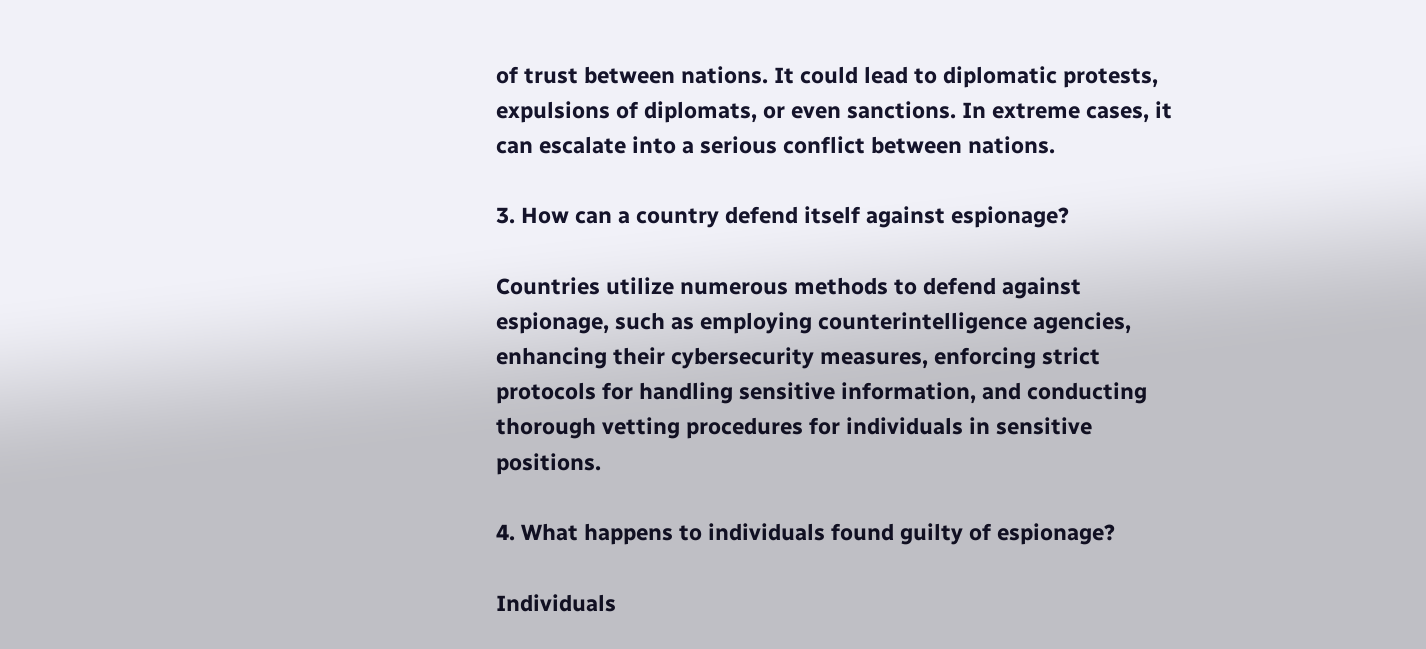of trust between nations. It could lead to diplomatic protests, expulsions of diplomats, or even sanctions. In extreme cases, it can escalate into a serious conflict between nations.

3. How can a country defend itself against espionage?

Countries utilize numerous methods to defend against espionage, such as employing counterintelligence agencies, enhancing their cybersecurity measures, enforcing strict protocols for handling sensitive information, and conducting thorough vetting procedures for individuals in sensitive positions.

4. What happens to individuals found guilty of espionage?

Individuals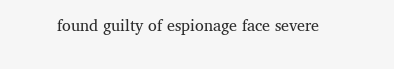found guilty of espionage face severe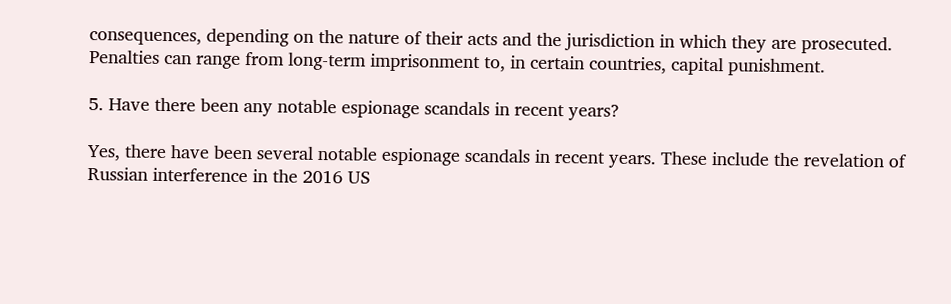consequences, depending on the nature of their acts and the jurisdiction in which they are prosecuted. Penalties can range from long-term imprisonment to, in certain countries, capital punishment.

5. Have there been any notable espionage scandals in recent years?

Yes, there have been several notable espionage scandals in recent years. These include the revelation of Russian interference in the 2016 US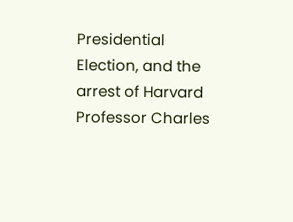Presidential Election, and the arrest of Harvard Professor Charles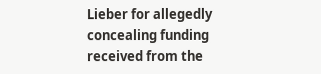Lieber for allegedly concealing funding received from the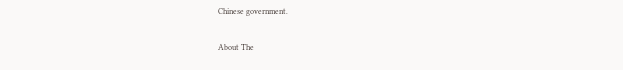Chinese government.

About The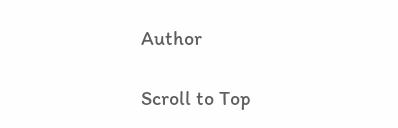Author

Scroll to Top